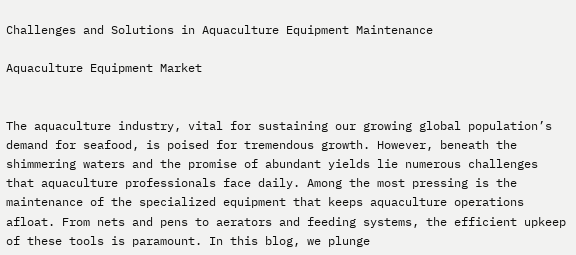Challenges and Solutions in Aquaculture Equipment Maintenance

Aquaculture Equipment Market


The aquaculture industry, vital for sustaining our growing global population’s demand for seafood, is poised for tremendous growth. However, beneath the shimmering waters and the promise of abundant yields lie numerous challenges that aquaculture professionals face daily. Among the most pressing is the maintenance of the specialized equipment that keeps aquaculture operations afloat. From nets and pens to aerators and feeding systems, the efficient upkeep of these tools is paramount. In this blog, we plunge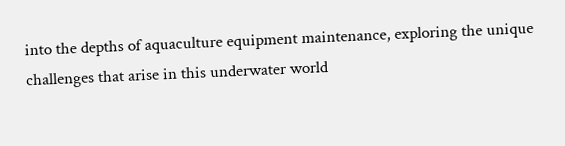into the depths of aquaculture equipment maintenance, exploring the unique challenges that arise in this underwater world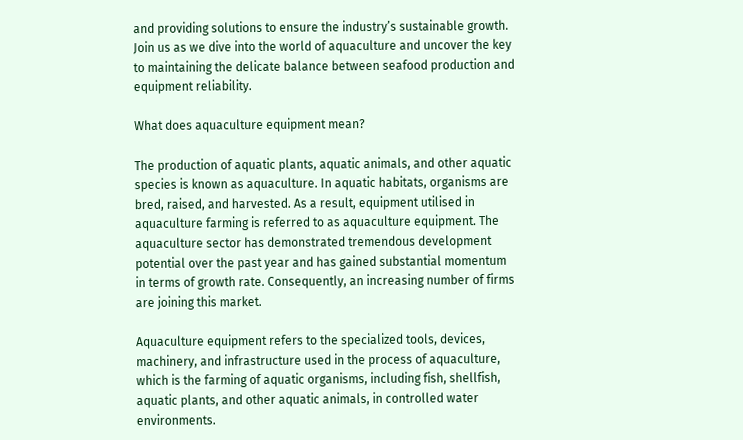and providing solutions to ensure the industry’s sustainable growth. Join us as we dive into the world of aquaculture and uncover the key to maintaining the delicate balance between seafood production and equipment reliability.

What does aquaculture equipment mean?

The production of aquatic plants, aquatic animals, and other aquatic species is known as aquaculture. In aquatic habitats, organisms are bred, raised, and harvested. As a result, equipment utilised in aquaculture farming is referred to as aquaculture equipment. The aquaculture sector has demonstrated tremendous development potential over the past year and has gained substantial momentum in terms of growth rate. Consequently, an increasing number of firms are joining this market.

Aquaculture equipment refers to the specialized tools, devices, machinery, and infrastructure used in the process of aquaculture, which is the farming of aquatic organisms, including fish, shellfish, aquatic plants, and other aquatic animals, in controlled water environments.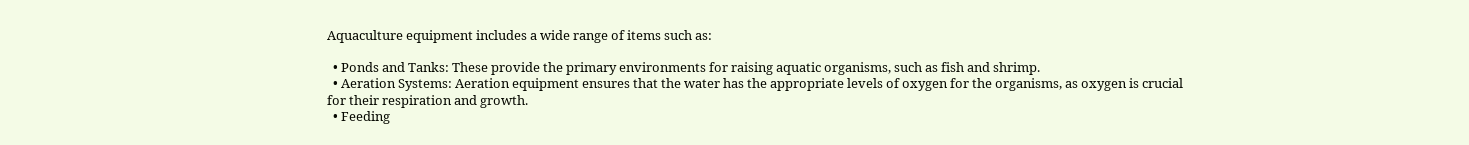Aquaculture equipment includes a wide range of items such as:

  • Ponds and Tanks: These provide the primary environments for raising aquatic organisms, such as fish and shrimp.
  • Aeration Systems: Aeration equipment ensures that the water has the appropriate levels of oxygen for the organisms, as oxygen is crucial for their respiration and growth.
  • Feeding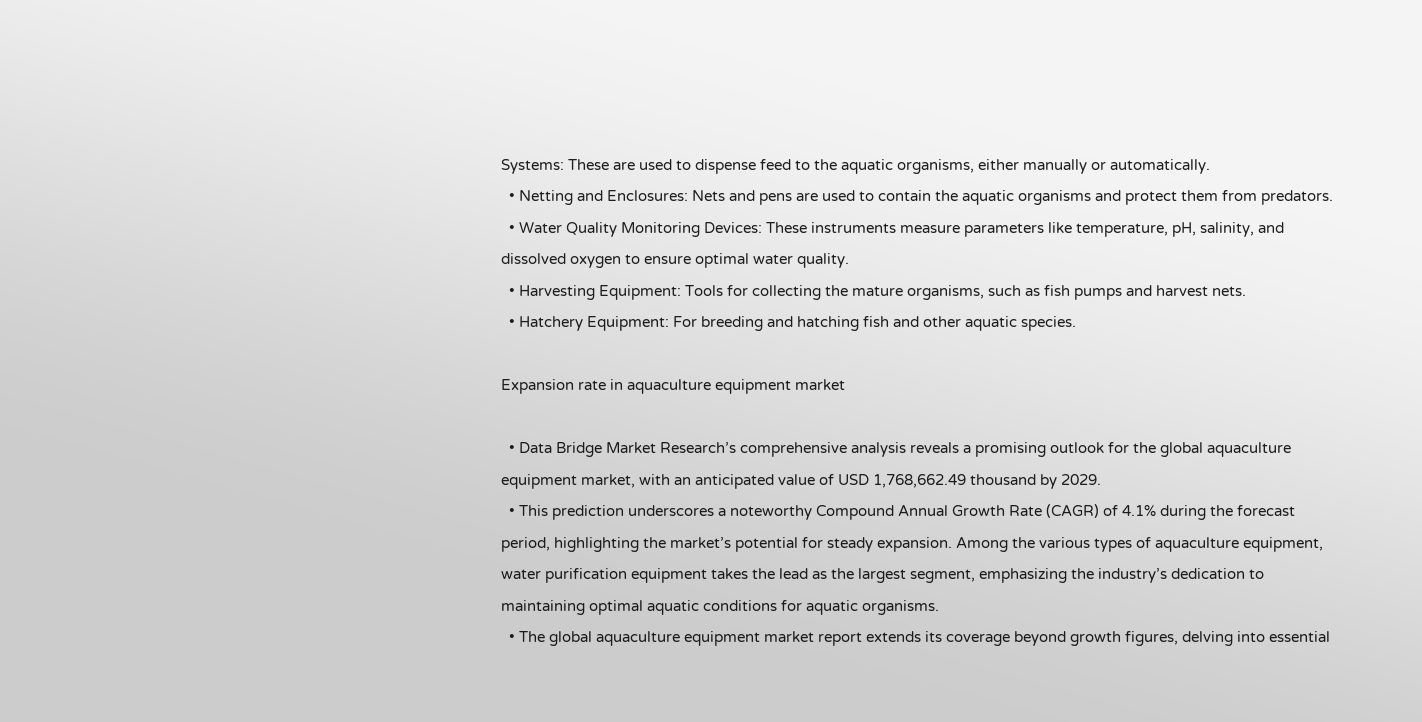Systems: These are used to dispense feed to the aquatic organisms, either manually or automatically.
  • Netting and Enclosures: Nets and pens are used to contain the aquatic organisms and protect them from predators.
  • Water Quality Monitoring Devices: These instruments measure parameters like temperature, pH, salinity, and dissolved oxygen to ensure optimal water quality.
  • Harvesting Equipment: Tools for collecting the mature organisms, such as fish pumps and harvest nets.
  • Hatchery Equipment: For breeding and hatching fish and other aquatic species.

Expansion rate in aquaculture equipment market

  • Data Bridge Market Research’s comprehensive analysis reveals a promising outlook for the global aquaculture equipment market, with an anticipated value of USD 1,768,662.49 thousand by 2029.
  • This prediction underscores a noteworthy Compound Annual Growth Rate (CAGR) of 4.1% during the forecast period, highlighting the market’s potential for steady expansion. Among the various types of aquaculture equipment, water purification equipment takes the lead as the largest segment, emphasizing the industry’s dedication to maintaining optimal aquatic conditions for aquatic organisms.
  • The global aquaculture equipment market report extends its coverage beyond growth figures, delving into essential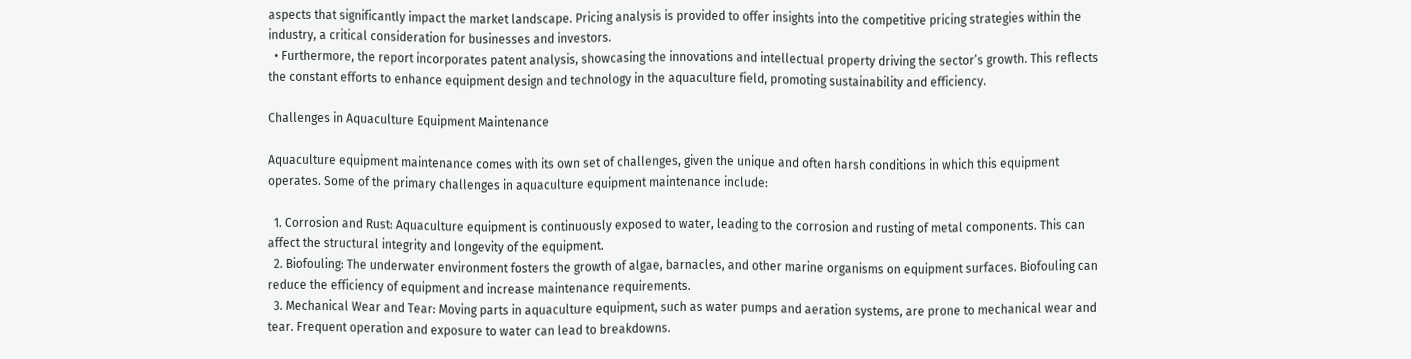aspects that significantly impact the market landscape. Pricing analysis is provided to offer insights into the competitive pricing strategies within the industry, a critical consideration for businesses and investors.
  • Furthermore, the report incorporates patent analysis, showcasing the innovations and intellectual property driving the sector’s growth. This reflects the constant efforts to enhance equipment design and technology in the aquaculture field, promoting sustainability and efficiency.

Challenges in Aquaculture Equipment Maintenance

Aquaculture equipment maintenance comes with its own set of challenges, given the unique and often harsh conditions in which this equipment operates. Some of the primary challenges in aquaculture equipment maintenance include:

  1. Corrosion and Rust: Aquaculture equipment is continuously exposed to water, leading to the corrosion and rusting of metal components. This can affect the structural integrity and longevity of the equipment.
  2. Biofouling: The underwater environment fosters the growth of algae, barnacles, and other marine organisms on equipment surfaces. Biofouling can reduce the efficiency of equipment and increase maintenance requirements.
  3. Mechanical Wear and Tear: Moving parts in aquaculture equipment, such as water pumps and aeration systems, are prone to mechanical wear and tear. Frequent operation and exposure to water can lead to breakdowns.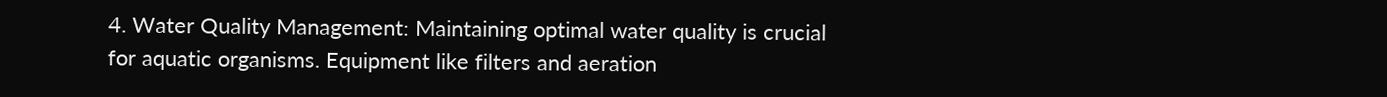4. Water Quality Management: Maintaining optimal water quality is crucial for aquatic organisms. Equipment like filters and aeration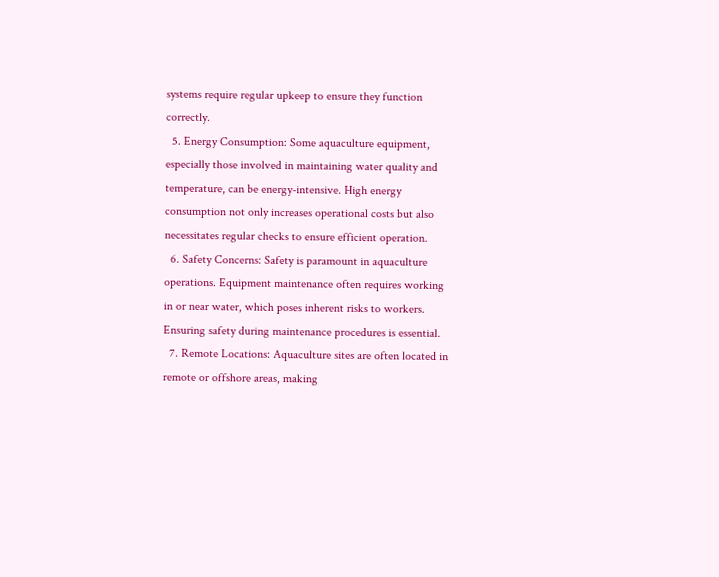systems require regular upkeep to ensure they function correctly.
  5. Energy Consumption: Some aquaculture equipment, especially those involved in maintaining water quality and temperature, can be energy-intensive. High energy consumption not only increases operational costs but also necessitates regular checks to ensure efficient operation.
  6. Safety Concerns: Safety is paramount in aquaculture operations. Equipment maintenance often requires working in or near water, which poses inherent risks to workers. Ensuring safety during maintenance procedures is essential.
  7. Remote Locations: Aquaculture sites are often located in remote or offshore areas, making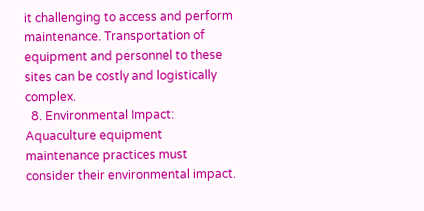it challenging to access and perform maintenance. Transportation of equipment and personnel to these sites can be costly and logistically complex.
  8. Environmental Impact: Aquaculture equipment maintenance practices must consider their environmental impact.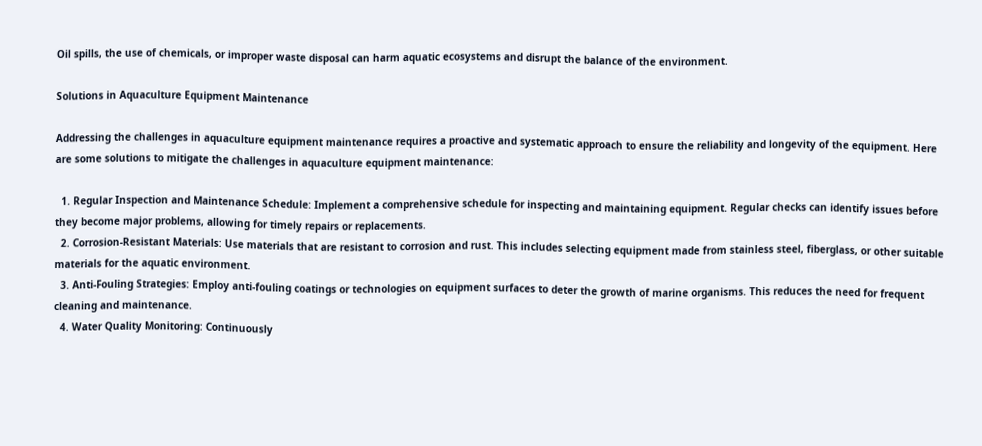Oil spills, the use of chemicals, or improper waste disposal can harm aquatic ecosystems and disrupt the balance of the environment.

Solutions in Aquaculture Equipment Maintenance

Addressing the challenges in aquaculture equipment maintenance requires a proactive and systematic approach to ensure the reliability and longevity of the equipment. Here are some solutions to mitigate the challenges in aquaculture equipment maintenance:

  1. Regular Inspection and Maintenance Schedule: Implement a comprehensive schedule for inspecting and maintaining equipment. Regular checks can identify issues before they become major problems, allowing for timely repairs or replacements.
  2. Corrosion-Resistant Materials: Use materials that are resistant to corrosion and rust. This includes selecting equipment made from stainless steel, fiberglass, or other suitable materials for the aquatic environment.
  3. Anti-Fouling Strategies: Employ anti-fouling coatings or technologies on equipment surfaces to deter the growth of marine organisms. This reduces the need for frequent cleaning and maintenance.
  4. Water Quality Monitoring: Continuously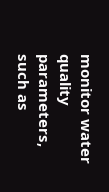monitor water quality parameters, such as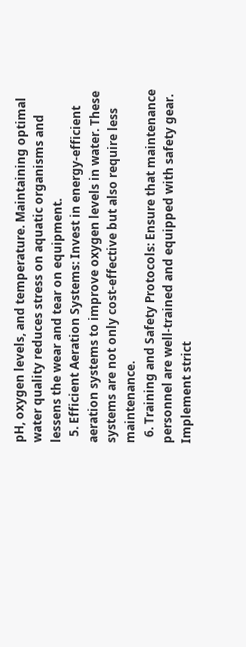pH, oxygen levels, and temperature. Maintaining optimal water quality reduces stress on aquatic organisms and lessens the wear and tear on equipment.
  5. Efficient Aeration Systems: Invest in energy-efficient aeration systems to improve oxygen levels in water. These systems are not only cost-effective but also require less maintenance.
  6. Training and Safety Protocols: Ensure that maintenance personnel are well-trained and equipped with safety gear. Implement strict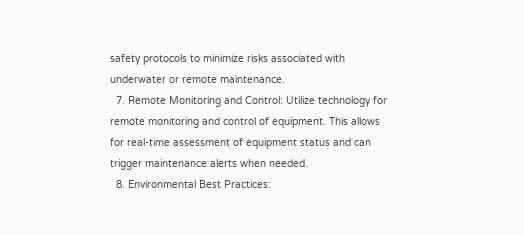safety protocols to minimize risks associated with underwater or remote maintenance.
  7. Remote Monitoring and Control: Utilize technology for remote monitoring and control of equipment. This allows for real-time assessment of equipment status and can trigger maintenance alerts when needed.
  8. Environmental Best Practices: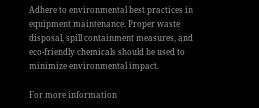Adhere to environmental best practices in equipment maintenance. Proper waste disposal, spill containment measures, and eco-friendly chemicals should be used to minimize environmental impact.

For more information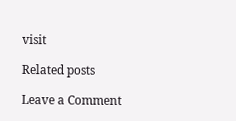visit

Related posts

Leave a Comment